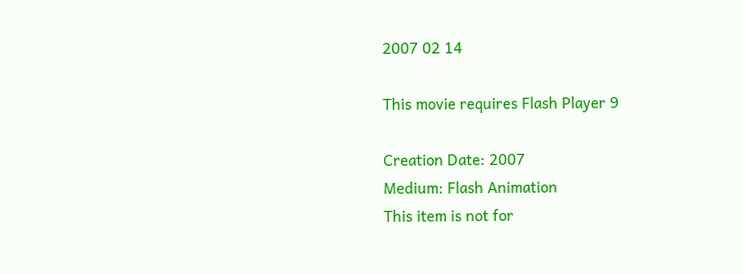2007 02 14

This movie requires Flash Player 9

Creation Date: 2007
Medium: Flash Animation
This item is not for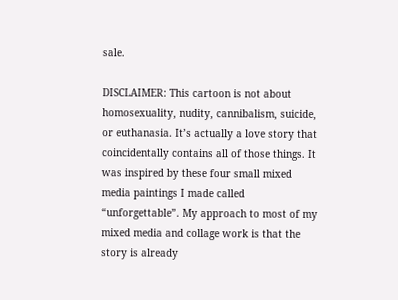sale.

DISCLAIMER: This cartoon is not about homosexuality, nudity, cannibalism, suicide, or euthanasia. It’s actually a love story that coincidentally contains all of those things. It was inspired by these four small mixed media paintings I made called “unforgettable”. My approach to most of my mixed media and collage work is that the story is already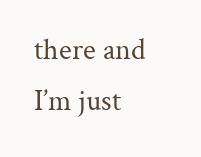there and I’m just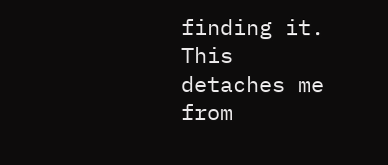finding it. This detaches me from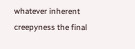whatever inherent creepyness the final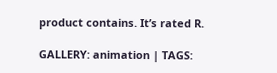product contains. It’s rated R.

GALLERY: animation | TAGS: